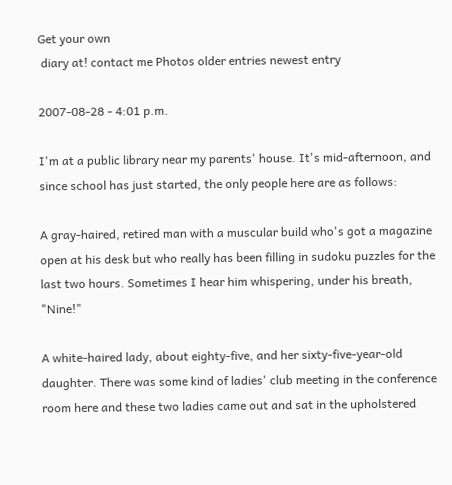Get your own
 diary at! contact me Photos older entries newest entry

2007-08-28 - 4:01 p.m.

I'm at a public library near my parents' house. It's mid-afternoon, and since school has just started, the only people here are as follows:

A gray-haired, retired man with a muscular build who's got a magazine open at his desk but who really has been filling in sudoku puzzles for the last two hours. Sometimes I hear him whispering, under his breath, "Nine!"

A white-haired lady, about eighty-five, and her sixty-five-year-old daughter. There was some kind of ladies' club meeting in the conference room here and these two ladies came out and sat in the upholstered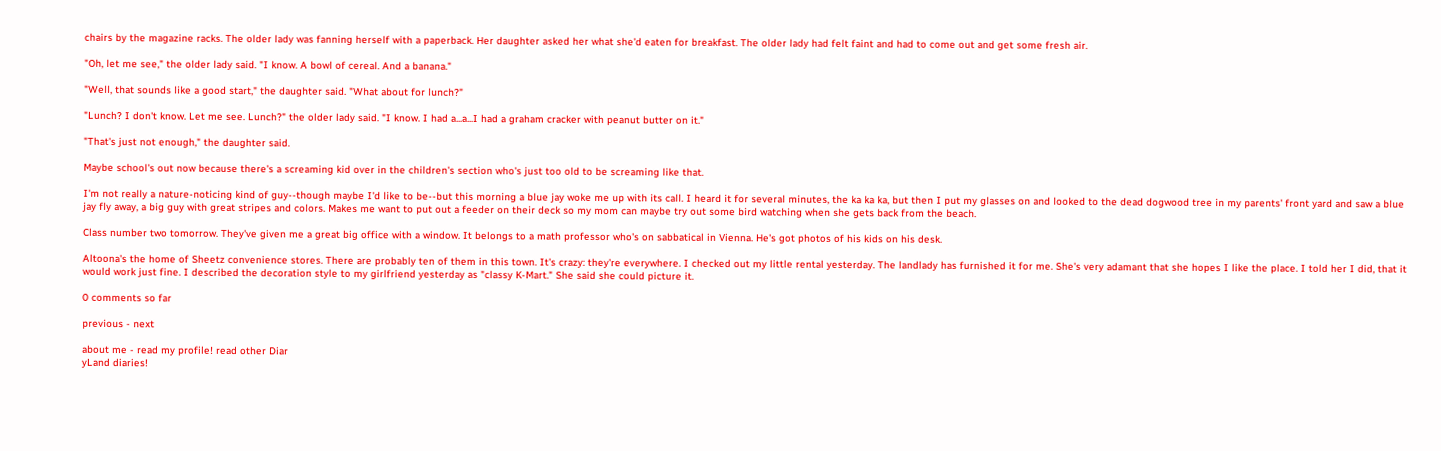chairs by the magazine racks. The older lady was fanning herself with a paperback. Her daughter asked her what she'd eaten for breakfast. The older lady had felt faint and had to come out and get some fresh air.

"Oh, let me see," the older lady said. "I know. A bowl of cereal. And a banana."

"Well, that sounds like a good start," the daughter said. "What about for lunch?"

"Lunch? I don't know. Let me see. Lunch?" the older lady said. "I know. I had a...a...I had a graham cracker with peanut butter on it."

"That's just not enough," the daughter said.

Maybe school's out now because there's a screaming kid over in the children's section who's just too old to be screaming like that.

I'm not really a nature-noticing kind of guy--though maybe I'd like to be--but this morning a blue jay woke me up with its call. I heard it for several minutes, the ka ka ka, but then I put my glasses on and looked to the dead dogwood tree in my parents' front yard and saw a blue jay fly away, a big guy with great stripes and colors. Makes me want to put out a feeder on their deck so my mom can maybe try out some bird watching when she gets back from the beach.

Class number two tomorrow. They've given me a great big office with a window. It belongs to a math professor who's on sabbatical in Vienna. He's got photos of his kids on his desk.

Altoona's the home of Sheetz convenience stores. There are probably ten of them in this town. It's crazy: they're everywhere. I checked out my little rental yesterday. The landlady has furnished it for me. She's very adamant that she hopes I like the place. I told her I did, that it would work just fine. I described the decoration style to my girlfriend yesterday as "classy K-Mart." She said she could picture it.

0 comments so far

previous - next

about me - read my profile! read other Diar
yLand diaries!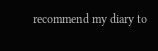recommend my diary to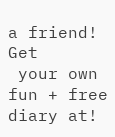a friend! Get
 your own fun + free diary at!